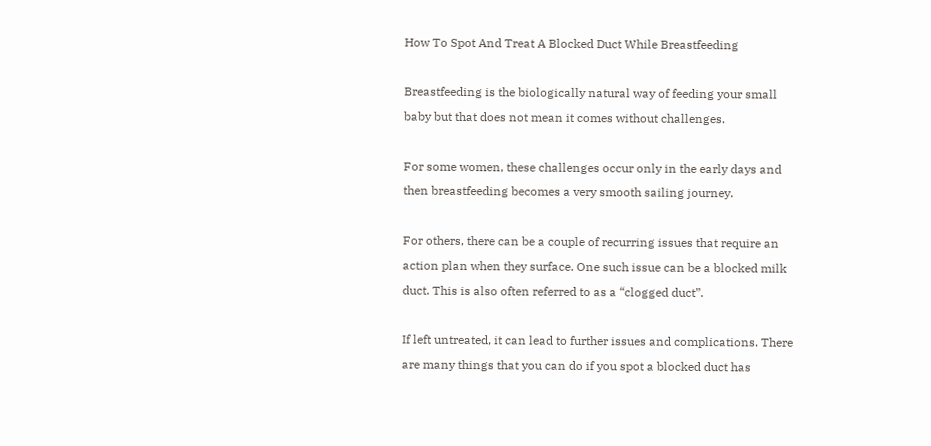How To Spot And Treat A Blocked Duct While Breastfeeding

Breastfeeding is the biologically natural way of feeding your small baby but that does not mean it comes without challenges.

For some women, these challenges occur only in the early days and then breastfeeding becomes a very smooth sailing journey.

For others, there can be a couple of recurring issues that require an action plan when they surface. One such issue can be a blocked milk duct. This is also often referred to as a “clogged duct”.

If left untreated, it can lead to further issues and complications. There are many things that you can do if you spot a blocked duct has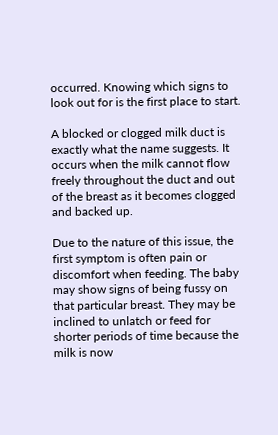occurred. Knowing which signs to look out for is the first place to start.

A blocked or clogged milk duct is exactly what the name suggests. It occurs when the milk cannot flow freely throughout the duct and out of the breast as it becomes clogged and backed up.

Due to the nature of this issue, the first symptom is often pain or discomfort when feeding. The baby may show signs of being fussy on that particular breast. They may be inclined to unlatch or feed for shorter periods of time because the milk is now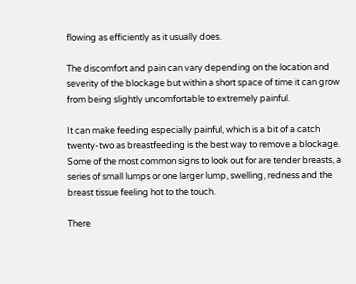flowing as efficiently as it usually does.

The discomfort and pain can vary depending on the location and severity of the blockage but within a short space of time it can grow from being slightly uncomfortable to extremely painful.

It can make feeding especially painful, which is a bit of a catch twenty-two as breastfeeding is the best way to remove a blockage. Some of the most common signs to look out for are tender breasts, a series of small lumps or one larger lump, swelling, redness and the breast tissue feeling hot to the touch.

There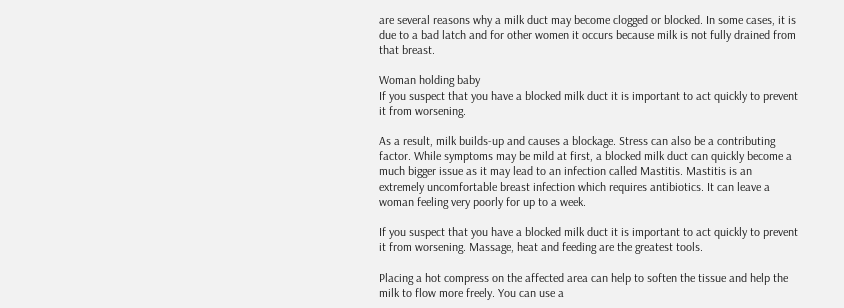are several reasons why a milk duct may become clogged or blocked. In some cases, it is due to a bad latch and for other women it occurs because milk is not fully drained from that breast.

Woman holding baby
If you suspect that you have a blocked milk duct it is important to act quickly to prevent it from worsening.

As a result, milk builds-up and causes a blockage. Stress can also be a contributing factor. While symptoms may be mild at first, a blocked milk duct can quickly become a much bigger issue as it may lead to an infection called Mastitis. Mastitis is an extremely uncomfortable breast infection which requires antibiotics. It can leave a woman feeling very poorly for up to a week.

If you suspect that you have a blocked milk duct it is important to act quickly to prevent it from worsening. Massage, heat and feeding are the greatest tools.

Placing a hot compress on the affected area can help to soften the tissue and help the milk to flow more freely. You can use a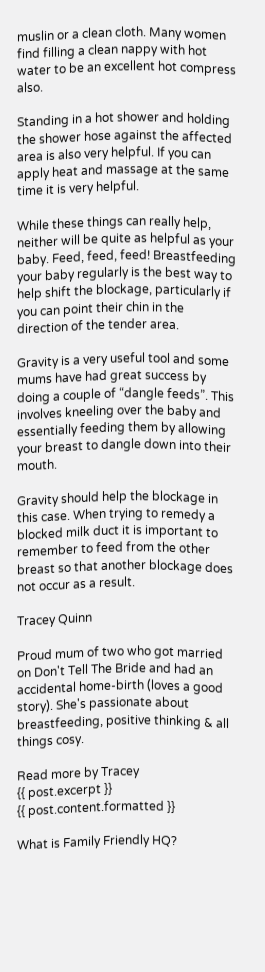muslin or a clean cloth. Many women find filling a clean nappy with hot water to be an excellent hot compress also.

Standing in a hot shower and holding the shower hose against the affected area is also very helpful. If you can apply heat and massage at the same time it is very helpful.

While these things can really help, neither will be quite as helpful as your baby. Feed, feed, feed! Breastfeeding your baby regularly is the best way to help shift the blockage, particularly if you can point their chin in the direction of the tender area.

Gravity is a very useful tool and some mums have had great success by doing a couple of “dangle feeds”. This involves kneeling over the baby and essentially feeding them by allowing your breast to dangle down into their mouth.

Gravity should help the blockage in this case. When trying to remedy a blocked milk duct it is important to remember to feed from the other breast so that another blockage does not occur as a result.

Tracey Quinn

Proud mum of two who got married on Don't Tell The Bride and had an accidental home-birth (loves a good story). She's passionate about breastfeeding, positive thinking & all things cosy.

Read more by Tracey
{{ post.excerpt }}
{{ post.content.formatted }}

What is Family Friendly HQ?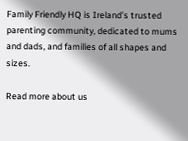Family Friendly HQ is Ireland’s trusted parenting community, dedicated to mums and dads, and families of all shapes and sizes.

Read more about us